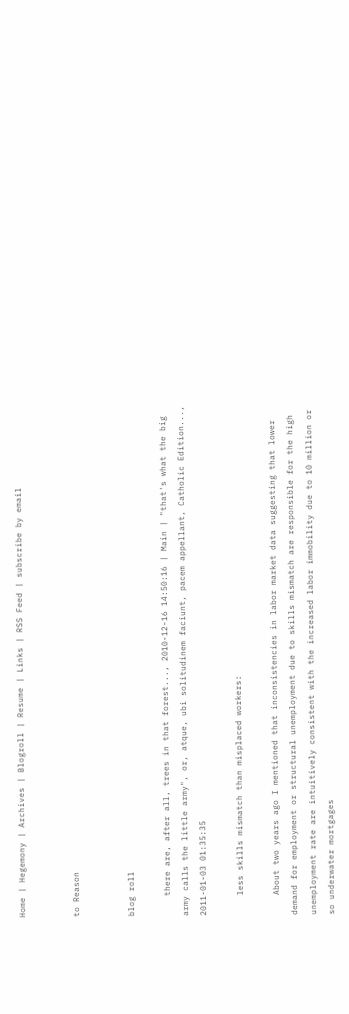Home | Hegemony | Archives | Blogroll | Resume | Links | RSS Feed | subscribe by email


to Reason


blog roll

    there are, after all, trees in that forest..., 2010-12-16 14:50:16 | Main | "that's what the big army calls the little army", or, atque, ubi solitudinem faciunt, pacem appellant, Catholic Edition..., 2011-01-03 01:35:35

    less skills mismatch than misplaced workers:

    About two years ago I mentioned that inconsistencies in labor market data suggesting that lower demand for employment or structural unemployment due to skills mismatch are responsible for the high unemployment rate are intuitively consistent with the increased labor immobility due to 10 million or so underwater mortgages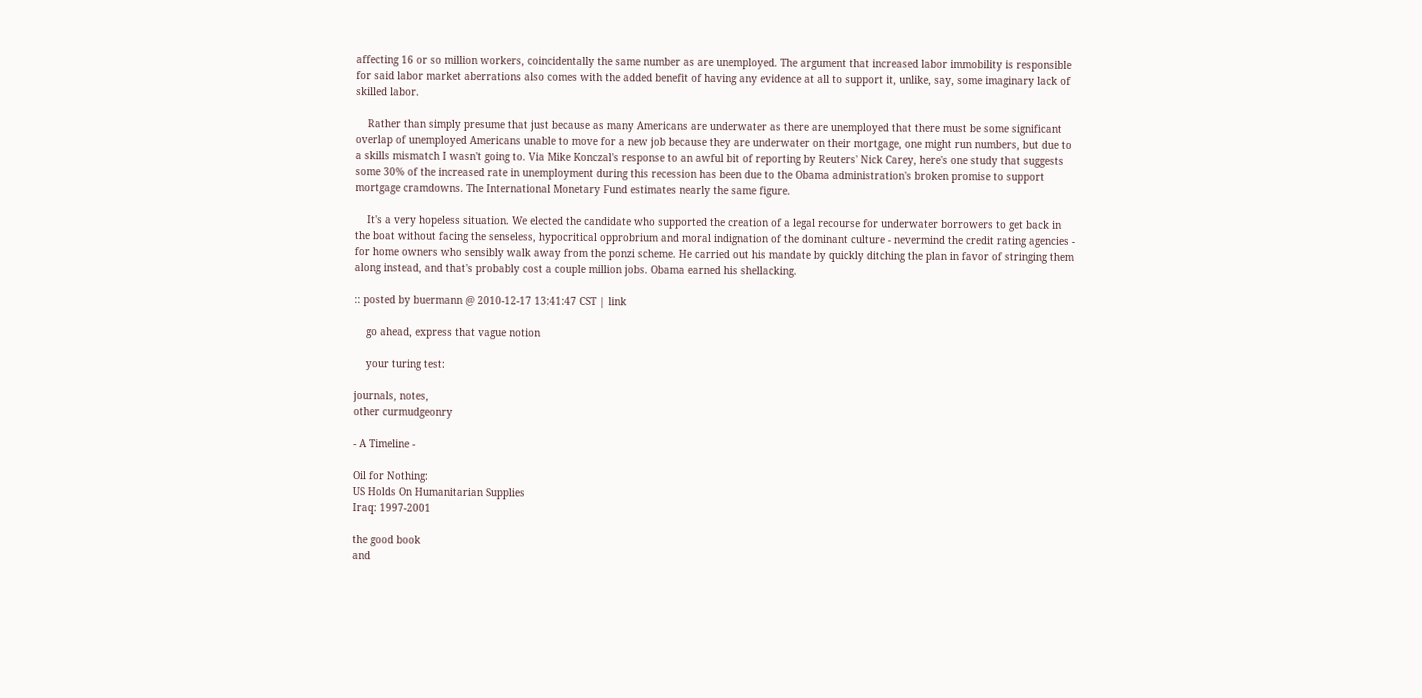affecting 16 or so million workers, coincidentally the same number as are unemployed. The argument that increased labor immobility is responsible for said labor market aberrations also comes with the added benefit of having any evidence at all to support it, unlike, say, some imaginary lack of skilled labor.

    Rather than simply presume that just because as many Americans are underwater as there are unemployed that there must be some significant overlap of unemployed Americans unable to move for a new job because they are underwater on their mortgage, one might run numbers, but due to a skills mismatch I wasn't going to. Via Mike Konczal's response to an awful bit of reporting by Reuters' Nick Carey, here's one study that suggests some 30% of the increased rate in unemployment during this recession has been due to the Obama administration's broken promise to support mortgage cramdowns. The International Monetary Fund estimates nearly the same figure.

    It's a very hopeless situation. We elected the candidate who supported the creation of a legal recourse for underwater borrowers to get back in the boat without facing the senseless, hypocritical opprobrium and moral indignation of the dominant culture - nevermind the credit rating agencies - for home owners who sensibly walk away from the ponzi scheme. He carried out his mandate by quickly ditching the plan in favor of stringing them along instead, and that's probably cost a couple million jobs. Obama earned his shellacking.

:: posted by buermann @ 2010-12-17 13:41:47 CST | link

    go ahead, express that vague notion

    your turing test:

journals, notes,
other curmudgeonry

- A Timeline -

Oil for Nothing:
US Holds On Humanitarian Supplies
Iraq: 1997-2001

the good book
and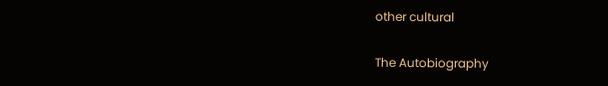other cultural

The Autobiography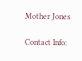Mother Jones

Contact Info: